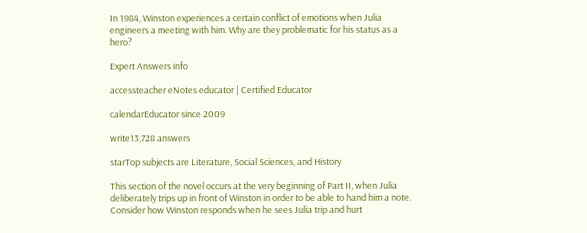In 1984, Winston experiences a certain conflict of emotions when Julia engineers a meeting with him. Why are they problematic for his status as a hero?

Expert Answers info

accessteacher eNotes educator | Certified Educator

calendarEducator since 2009

write13,728 answers

starTop subjects are Literature, Social Sciences, and History

This section of the novel occurs at the very beginning of Part II, when Julia deliberately trips up in front of Winston in order to be able to hand him a note. Consider how Winston responds when he sees Julia trip and hurt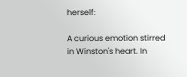herself:

A curious emotion stirred in Winston's heart. In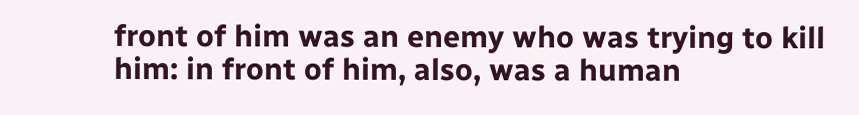front of him was an enemy who was trying to kill him: in front of him, also, was a human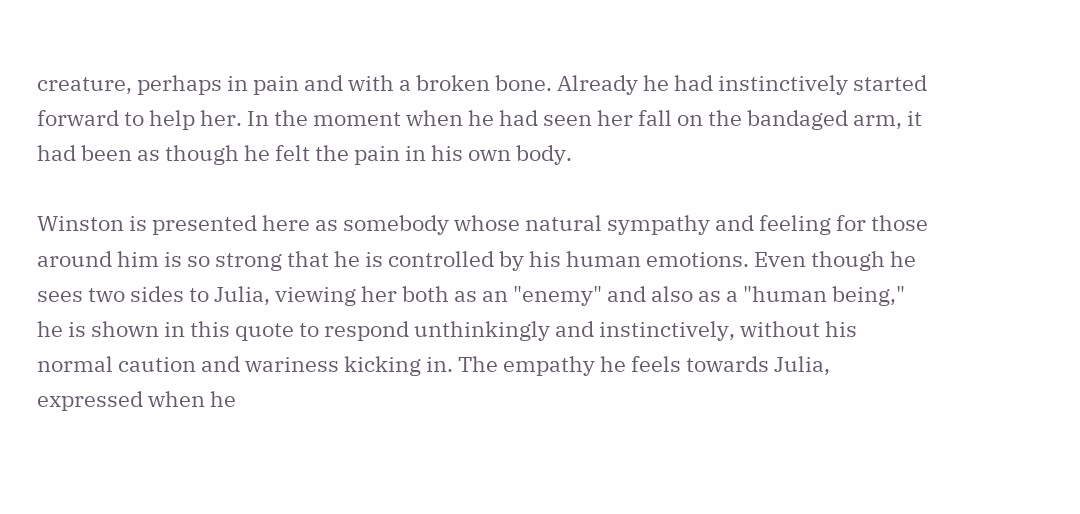creature, perhaps in pain and with a broken bone. Already he had instinctively started forward to help her. In the moment when he had seen her fall on the bandaged arm, it had been as though he felt the pain in his own body.

Winston is presented here as somebody whose natural sympathy and feeling for those around him is so strong that he is controlled by his human emotions. Even though he sees two sides to Julia, viewing her both as an "enemy" and also as a "human being," he is shown in this quote to respond unthinkingly and instinctively, without his normal caution and wariness kicking in. The empathy he feels towards Julia, expressed when he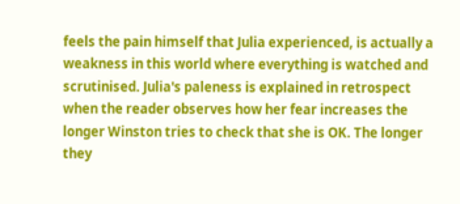feels the pain himself that Julia experienced, is actually a weakness in this world where everything is watched and scrutinised. Julia's paleness is explained in retrospect when the reader observes how her fear increases the longer Winston tries to check that she is OK. The longer they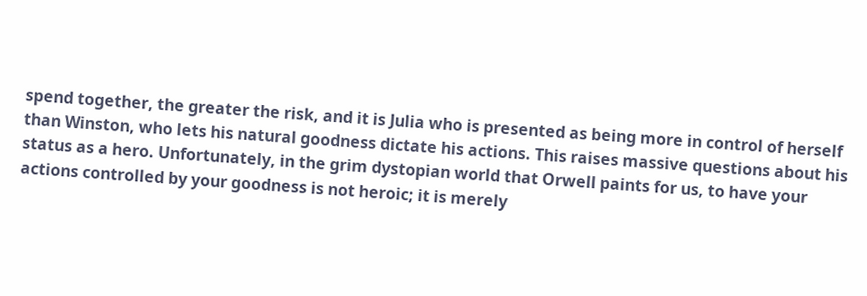spend together, the greater the risk, and it is Julia who is presented as being more in control of herself than Winston, who lets his natural goodness dictate his actions. This raises massive questions about his status as a hero. Unfortunately, in the grim dystopian world that Orwell paints for us, to have your actions controlled by your goodness is not heroic; it is merely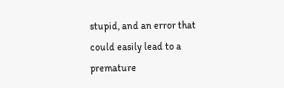stupid, and an error that could easily lead to a premature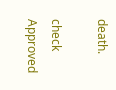death.

check Approved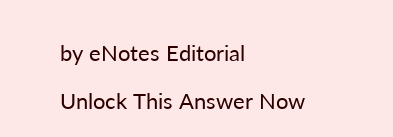by eNotes Editorial

Unlock This Answer Now